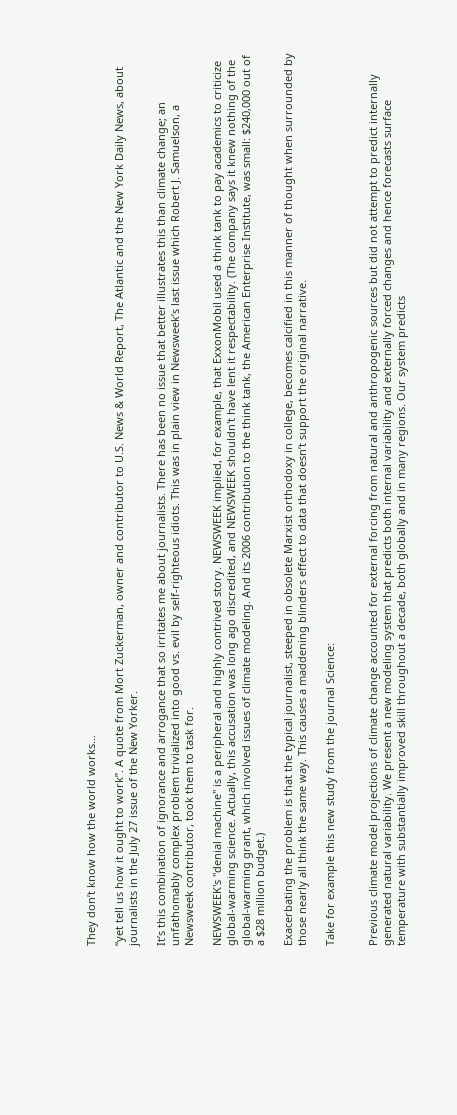They don’t know how the world works…

“yet tell us how it ought to work”. A quote from Mort Zuckerman, owner and contributor to U.S. News & World Report, The Atlantic and the New York Daily News, about journalists in the July 27 issue of the New Yorker.

It’s this combination of ignorance and arrogance that so irritates me about journalists. There has been no issue that better illustrates this than climate change; an unfathomably complex problem trivialized into good vs. evil by self-righteous idiots. This was in plain view in Newsweek’s last issue which Robert J. Samuelson, a Newsweek contributor, took them to task for.

NEWSWEEK's "denial machine" is a peripheral and highly contrived story. NEWSWEEK implied, for example, that ExxonMobil used a think tank to pay academics to criticize global-warming science. Actually, this accusation was long ago discredited, and NEWSWEEK shouldn't have lent it respectability. (The company says it knew nothing of the global-warming grant, which involved issues of climate modeling. And its 2006 contribution to the think tank, the American Enterprise Institute, was small: $240,000 out of a $28 million budget.)

Exacerbating the problem is that the typical journalist, steeped in obsolete Marxist orthodoxy in college, becomes calcified in this manner of thought when surrounded by those nearly all think the same way. This causes a maddening blinders effect to data that doesn’t support the original narrative.

Take for example this new study from the journal Science:


Previous climate model projections of climate change accounted for external forcing from natural and anthropogenic sources but did not attempt to predict internally generated natural variability. We present a new modeling system that predicts both internal variability and externally forced changes and hence forecasts surface temperature with substantially improved skill throughout a decade, both globally and in many regions. Our system predicts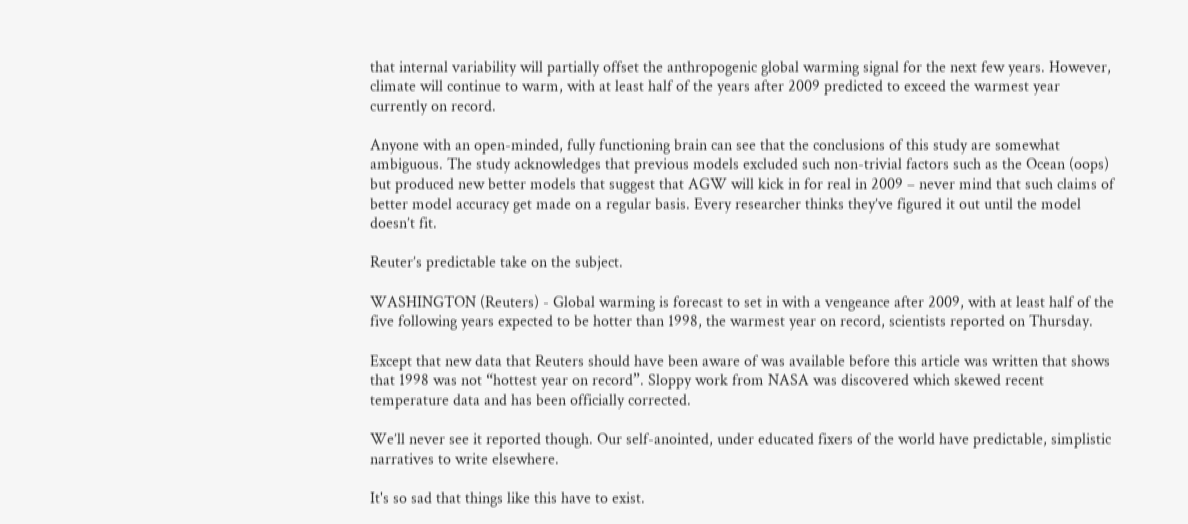that internal variability will partially offset the anthropogenic global warming signal for the next few years. However, climate will continue to warm, with at least half of the years after 2009 predicted to exceed the warmest year currently on record.

Anyone with an open-minded, fully functioning brain can see that the conclusions of this study are somewhat ambiguous. The study acknowledges that previous models excluded such non-trivial factors such as the Ocean (oops) but produced new better models that suggest that AGW will kick in for real in 2009 – never mind that such claims of better model accuracy get made on a regular basis. Every researcher thinks they’ve figured it out until the model doesn’t fit.

Reuter’s predictable take on the subject.

WASHINGTON (Reuters) - Global warming is forecast to set in with a vengeance after 2009, with at least half of the five following years expected to be hotter than 1998, the warmest year on record, scientists reported on Thursday.

Except that new data that Reuters should have been aware of was available before this article was written that shows that 1998 was not “hottest year on record”. Sloppy work from NASA was discovered which skewed recent temperature data and has been officially corrected.

We’ll never see it reported though. Our self-anointed, under educated fixers of the world have predictable, simplistic narratives to write elsewhere.

It's so sad that things like this have to exist.